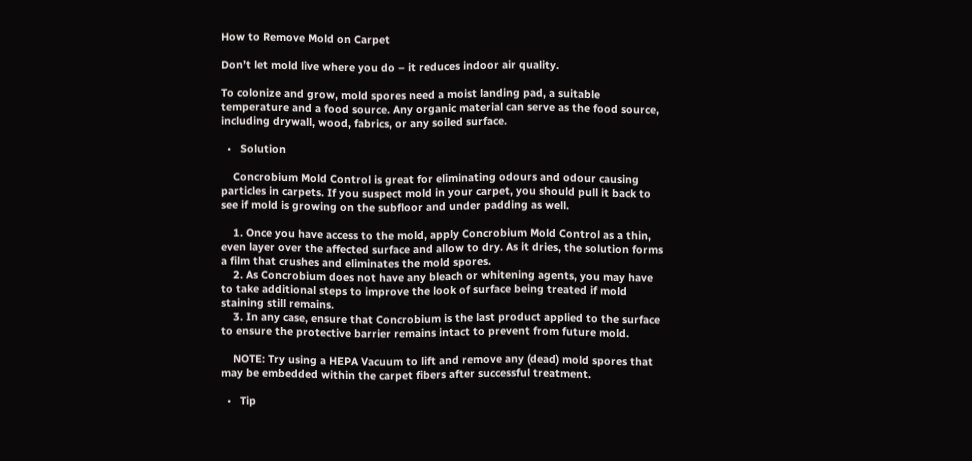How to Remove Mold on Carpet

Don’t let mold live where you do – it reduces indoor air quality.

To colonize and grow, mold spores need a moist landing pad, a suitable temperature and a food source. Any organic material can serve as the food source, including drywall, wood, fabrics, or any soiled surface.

  •   Solution

    Concrobium Mold Control is great for eliminating odours and odour causing particles in carpets. If you suspect mold in your carpet, you should pull it back to see if mold is growing on the subfloor and under padding as well.

    1. Once you have access to the mold, apply Concrobium Mold Control as a thin, even layer over the affected surface and allow to dry. As it dries, the solution forms a film that crushes and eliminates the mold spores.
    2. As Concrobium does not have any bleach or whitening agents, you may have to take additional steps to improve the look of surface being treated if mold staining still remains.
    3. In any case, ensure that Concrobium is the last product applied to the surface to ensure the protective barrier remains intact to prevent from future mold.

    NOTE: Try using a HEPA Vacuum to lift and remove any (dead) mold spores that may be embedded within the carpet fibers after successful treatment.

  •   Tip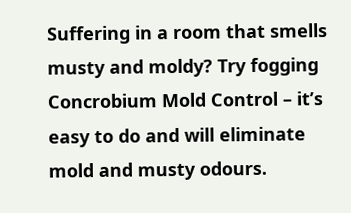Suffering in a room that smells musty and moldy? Try fogging Concrobium Mold Control – it’s easy to do and will eliminate mold and musty odours.